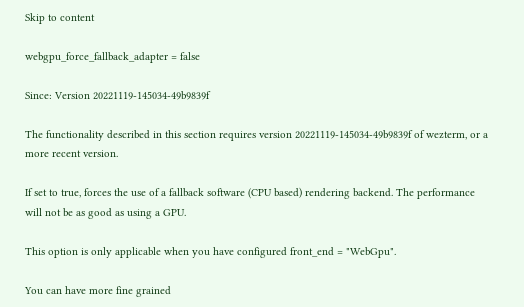Skip to content

webgpu_force_fallback_adapter = false

Since: Version 20221119-145034-49b9839f

The functionality described in this section requires version 20221119-145034-49b9839f of wezterm, or a more recent version.

If set to true, forces the use of a fallback software (CPU based) rendering backend. The performance will not be as good as using a GPU.

This option is only applicable when you have configured front_end = "WebGpu".

You can have more fine grained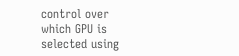control over which GPU is selected using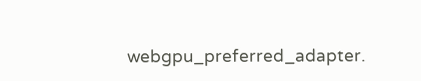webgpu_preferred_adapter.